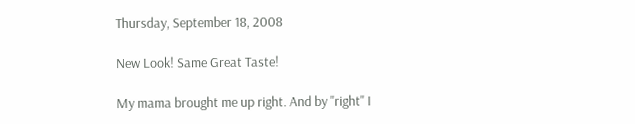Thursday, September 18, 2008

New Look! Same Great Taste!

My mama brought me up right. And by "right" I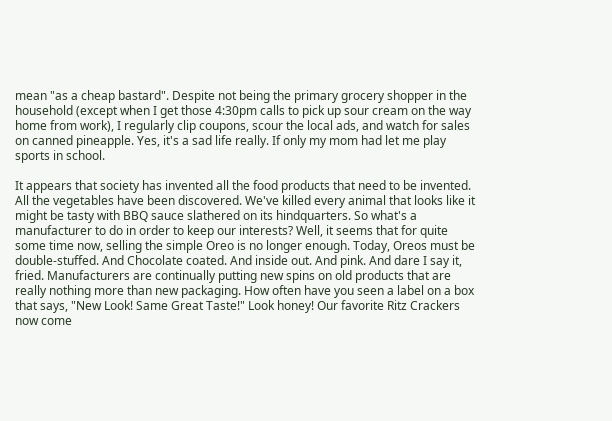mean "as a cheap bastard". Despite not being the primary grocery shopper in the household (except when I get those 4:30pm calls to pick up sour cream on the way home from work), I regularly clip coupons, scour the local ads, and watch for sales on canned pineapple. Yes, it's a sad life really. If only my mom had let me play sports in school.

It appears that society has invented all the food products that need to be invented. All the vegetables have been discovered. We've killed every animal that looks like it might be tasty with BBQ sauce slathered on its hindquarters. So what's a manufacturer to do in order to keep our interests? Well, it seems that for quite some time now, selling the simple Oreo is no longer enough. Today, Oreos must be double-stuffed. And Chocolate coated. And inside out. And pink. And dare I say it, fried. Manufacturers are continually putting new spins on old products that are really nothing more than new packaging. How often have you seen a label on a box that says, "New Look! Same Great Taste!" Look honey! Our favorite Ritz Crackers now come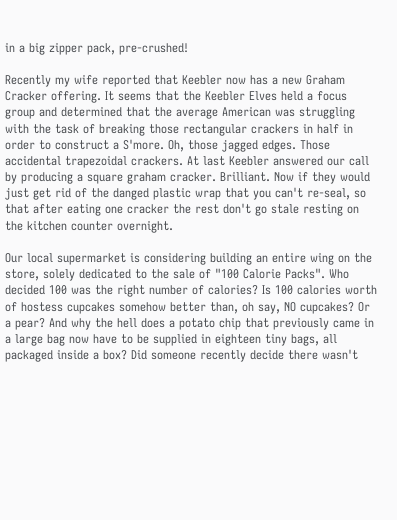in a big zipper pack, pre-crushed!

Recently my wife reported that Keebler now has a new Graham Cracker offering. It seems that the Keebler Elves held a focus group and determined that the average American was struggling with the task of breaking those rectangular crackers in half in order to construct a S'more. Oh, those jagged edges. Those accidental trapezoidal crackers. At last Keebler answered our call by producing a square graham cracker. Brilliant. Now if they would just get rid of the danged plastic wrap that you can't re-seal, so that after eating one cracker the rest don't go stale resting on the kitchen counter overnight.

Our local supermarket is considering building an entire wing on the store, solely dedicated to the sale of "100 Calorie Packs". Who decided 100 was the right number of calories? Is 100 calories worth of hostess cupcakes somehow better than, oh say, NO cupcakes? Or a pear? And why the hell does a potato chip that previously came in a large bag now have to be supplied in eighteen tiny bags, all packaged inside a box? Did someone recently decide there wasn't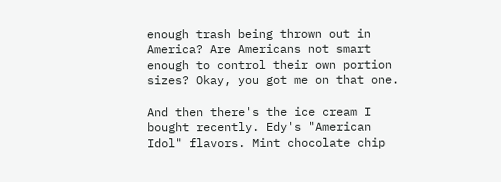enough trash being thrown out in America? Are Americans not smart enough to control their own portion sizes? Okay, you got me on that one.

And then there's the ice cream I bought recently. Edy's "American Idol" flavors. Mint chocolate chip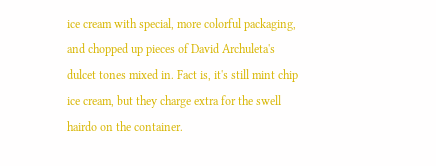ice cream with special, more colorful packaging, and chopped up pieces of David Archuleta's dulcet tones mixed in. Fact is, it's still mint chip ice cream, but they charge extra for the swell hairdo on the container.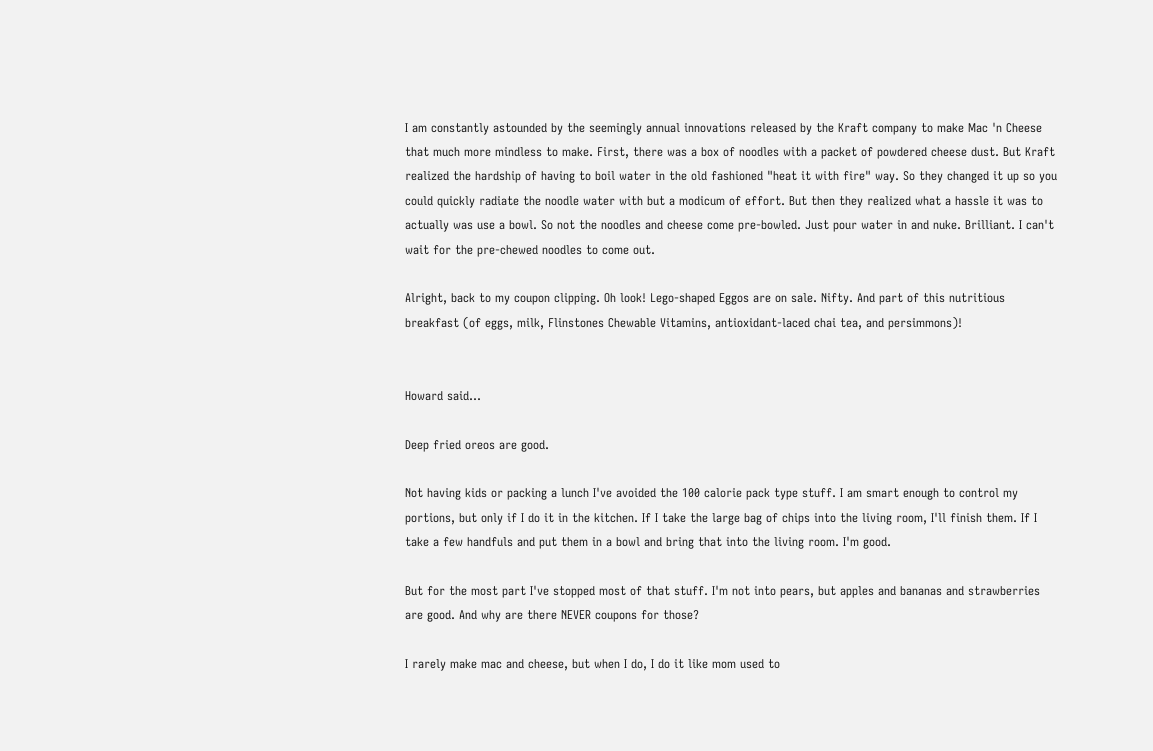I am constantly astounded by the seemingly annual innovations released by the Kraft company to make Mac 'n Cheese that much more mindless to make. First, there was a box of noodles with a packet of powdered cheese dust. But Kraft realized the hardship of having to boil water in the old fashioned "heat it with fire" way. So they changed it up so you could quickly radiate the noodle water with but a modicum of effort. But then they realized what a hassle it was to actually was use a bowl. So not the noodles and cheese come pre-bowled. Just pour water in and nuke. Brilliant. I can't wait for the pre-chewed noodles to come out.

Alright, back to my coupon clipping. Oh look! Lego-shaped Eggos are on sale. Nifty. And part of this nutritious breakfast (of eggs, milk, Flinstones Chewable Vitamins, antioxidant-laced chai tea, and persimmons)!


Howard said...

Deep fried oreos are good.

Not having kids or packing a lunch I've avoided the 100 calorie pack type stuff. I am smart enough to control my portions, but only if I do it in the kitchen. If I take the large bag of chips into the living room, I'll finish them. If I take a few handfuls and put them in a bowl and bring that into the living room. I'm good.

But for the most part I've stopped most of that stuff. I'm not into pears, but apples and bananas and strawberries are good. And why are there NEVER coupons for those?

I rarely make mac and cheese, but when I do, I do it like mom used to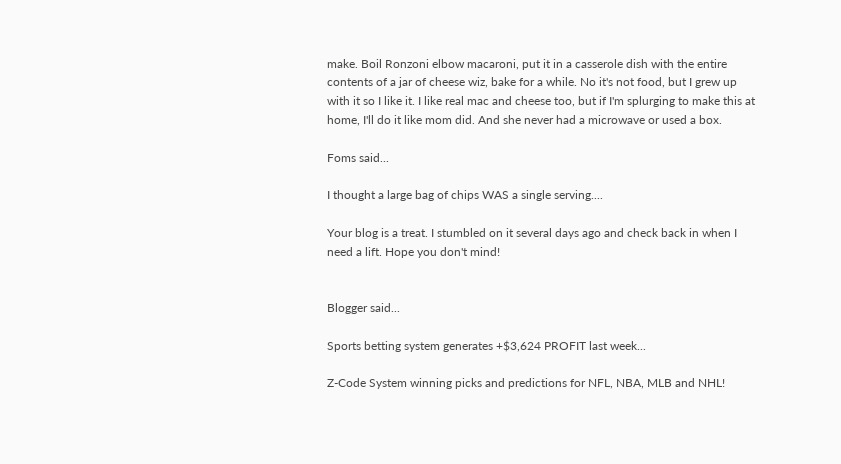make. Boil Ronzoni elbow macaroni, put it in a casserole dish with the entire contents of a jar of cheese wiz, bake for a while. No it's not food, but I grew up with it so I like it. I like real mac and cheese too, but if I'm splurging to make this at home, I'll do it like mom did. And she never had a microwave or used a box.

Foms said...

I thought a large bag of chips WAS a single serving....

Your blog is a treat. I stumbled on it several days ago and check back in when I need a lift. Hope you don't mind!


Blogger said...

Sports betting system generates +$3,624 PROFIT last week...

Z-Code System winning picks and predictions for NFL, NBA, MLB and NHL!